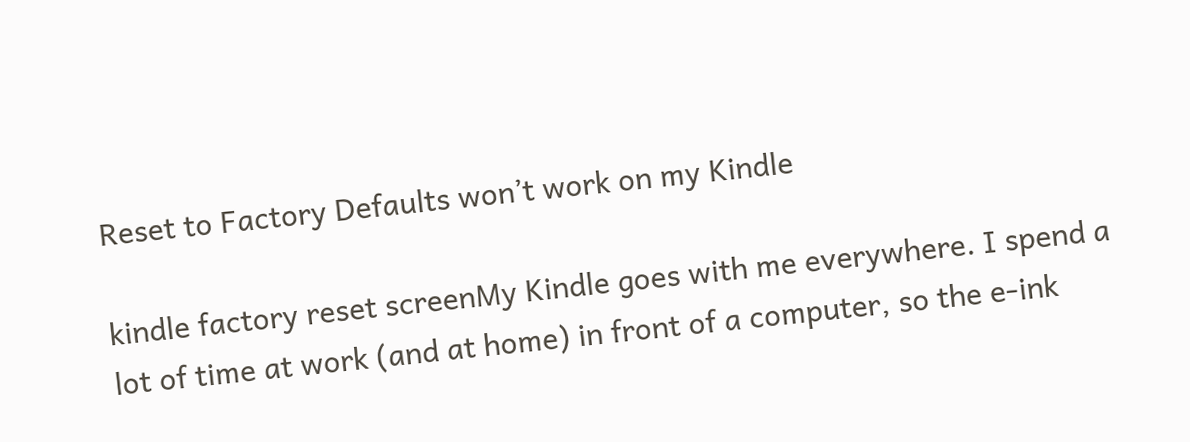Reset to Factory Defaults won’t work on my Kindle

kindle factory reset screenMy Kindle goes with me everywhere. I spend a lot of time at work (and at home) in front of a computer, so the e-ink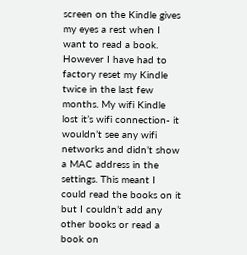screen on the Kindle gives my eyes a rest when I want to read a book. However I have had to factory reset my Kindle twice in the last few months. My wifi Kindle lost it’s wifi connection- it wouldn’t see any wifi networks and didn’t show a MAC address in the settings. This meant I could read the books on it but I couldn’t add any other books or read a book on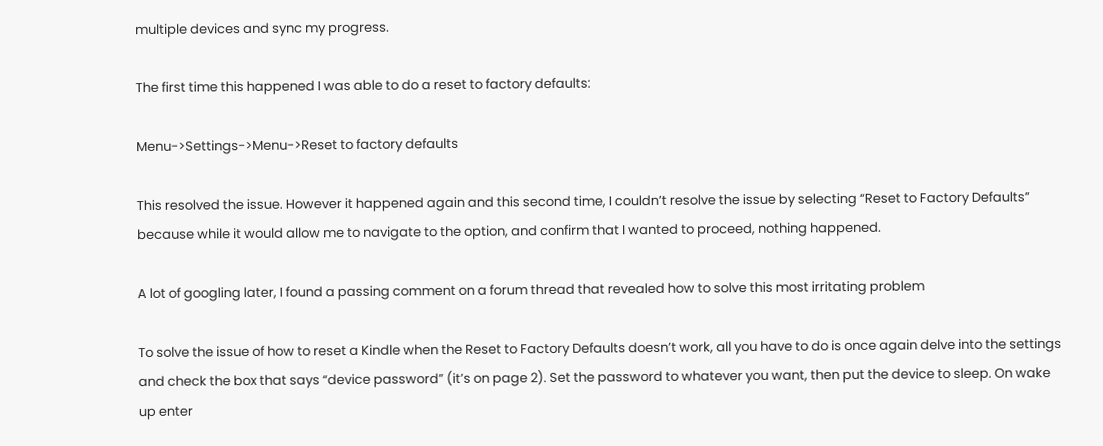multiple devices and sync my progress.

The first time this happened I was able to do a reset to factory defaults:

Menu->Settings->Menu->Reset to factory defaults

This resolved the issue. However it happened again and this second time, I couldn’t resolve the issue by selecting “Reset to Factory Defaults” because while it would allow me to navigate to the option, and confirm that I wanted to proceed, nothing happened.

A lot of googling later, I found a passing comment on a forum thread that revealed how to solve this most irritating problem

To solve the issue of how to reset a Kindle when the Reset to Factory Defaults doesn’t work, all you have to do is once again delve into the settings and check the box that says “device password” (it’s on page 2). Set the password to whatever you want, then put the device to sleep. On wake up enter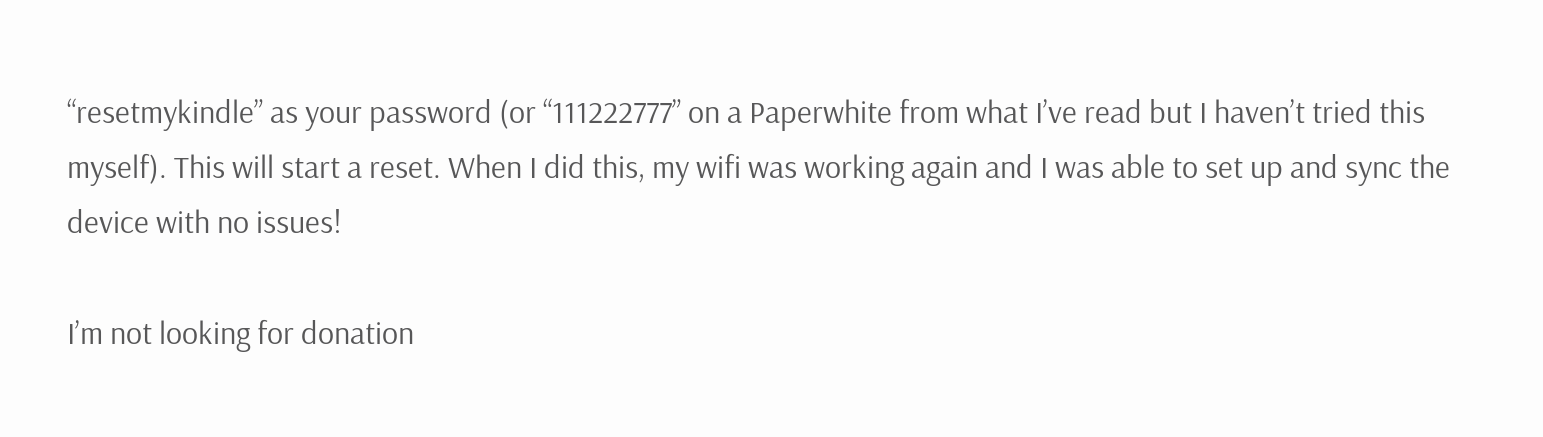“resetmykindle” as your password (or “111222777” on a Paperwhite from what I’ve read but I haven’t tried this myself). This will start a reset. When I did this, my wifi was working again and I was able to set up and sync the device with no issues!

I’m not looking for donation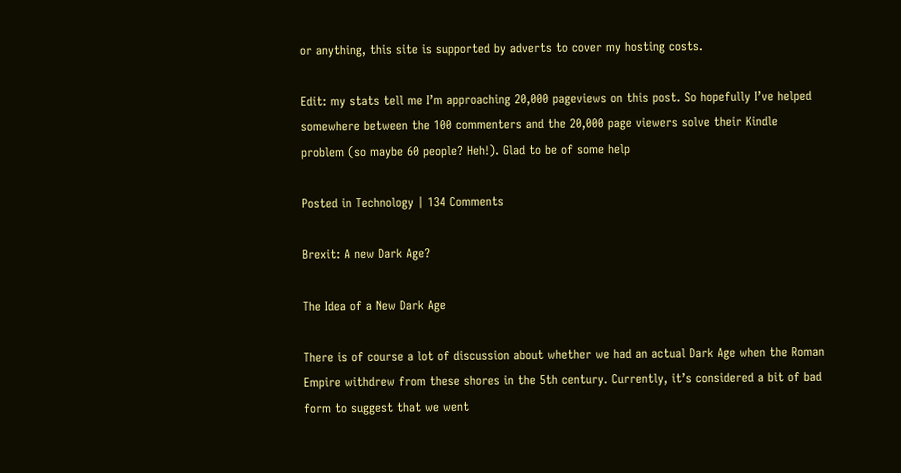or anything, this site is supported by adverts to cover my hosting costs.

Edit: my stats tell me I’m approaching 20,000 pageviews on this post. So hopefully I’ve helped somewhere between the 100 commenters and the 20,000 page viewers solve their Kindle problem (so maybe 60 people? Heh!). Glad to be of some help

Posted in Technology | 134 Comments

Brexit: A new Dark Age?

The Idea of a New Dark Age

There is of course a lot of discussion about whether we had an actual Dark Age when the Roman Empire withdrew from these shores in the 5th century. Currently, it’s considered a bit of bad form to suggest that we went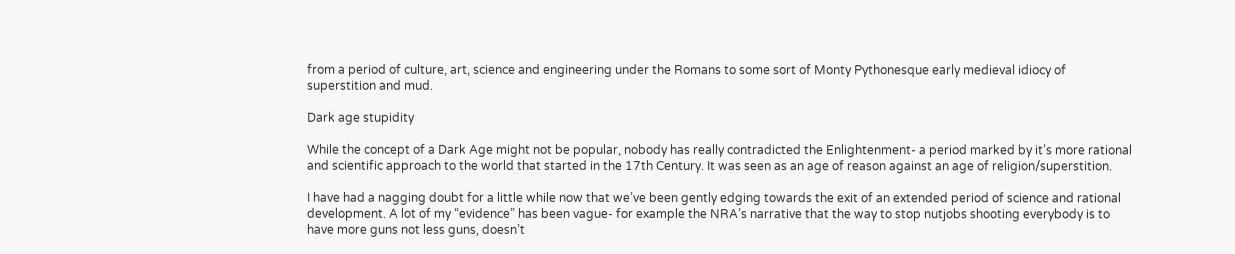from a period of culture, art, science and engineering under the Romans to some sort of Monty Pythonesque early medieval idiocy of superstition and mud.

Dark age stupidity

While the concept of a Dark Age might not be popular, nobody has really contradicted the Enlightenment- a period marked by it’s more rational and scientific approach to the world that started in the 17th Century. It was seen as an age of reason against an age of religion/superstition.

I have had a nagging doubt for a little while now that we’ve been gently edging towards the exit of an extended period of science and rational development. A lot of my “evidence” has been vague- for example the NRA’s narrative that the way to stop nutjobs shooting everybody is to have more guns not less guns, doesn’t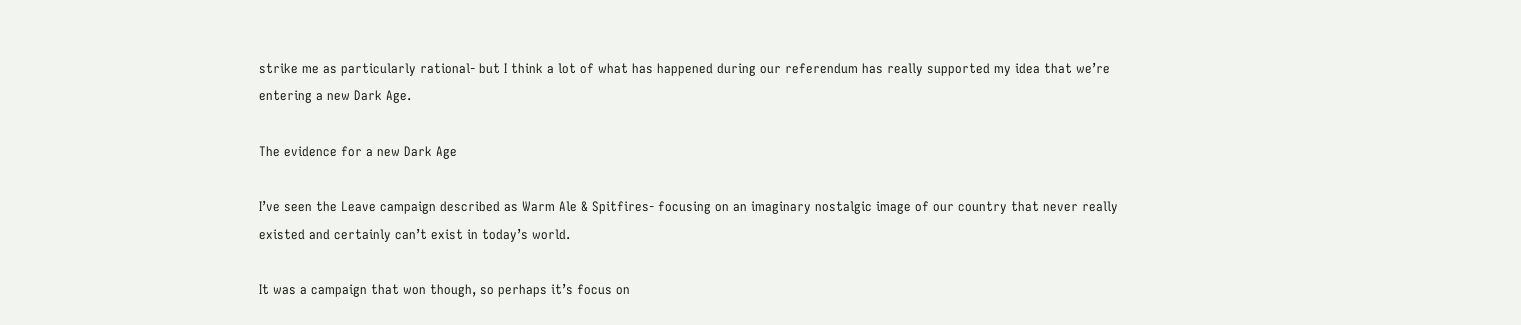strike me as particularly rational- but I think a lot of what has happened during our referendum has really supported my idea that we’re entering a new Dark Age.

The evidence for a new Dark Age

I’ve seen the Leave campaign described as Warm Ale & Spitfires- focusing on an imaginary nostalgic image of our country that never really existed and certainly can’t exist in today’s world.

It was a campaign that won though, so perhaps it’s focus on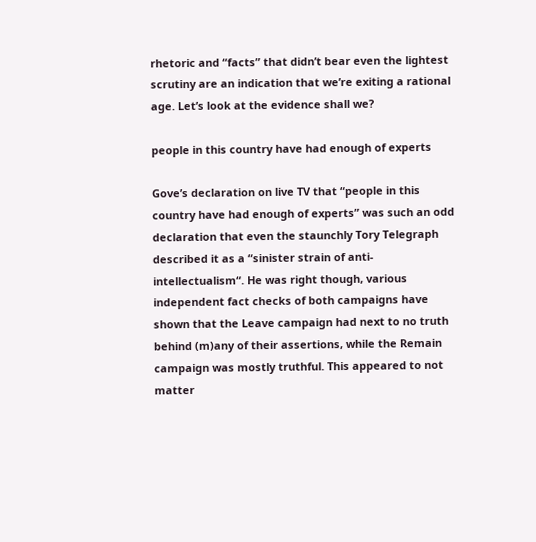rhetoric and “facts” that didn’t bear even the lightest scrutiny are an indication that we’re exiting a rational age. Let’s look at the evidence shall we?

people in this country have had enough of experts

Gove’s declaration on live TV that “people in this country have had enough of experts” was such an odd declaration that even the staunchly Tory Telegraph described it as a “sinister strain of anti-intellectualism“. He was right though, various independent fact checks of both campaigns have shown that the Leave campaign had next to no truth behind (m)any of their assertions, while the Remain campaign was mostly truthful. This appeared to not matter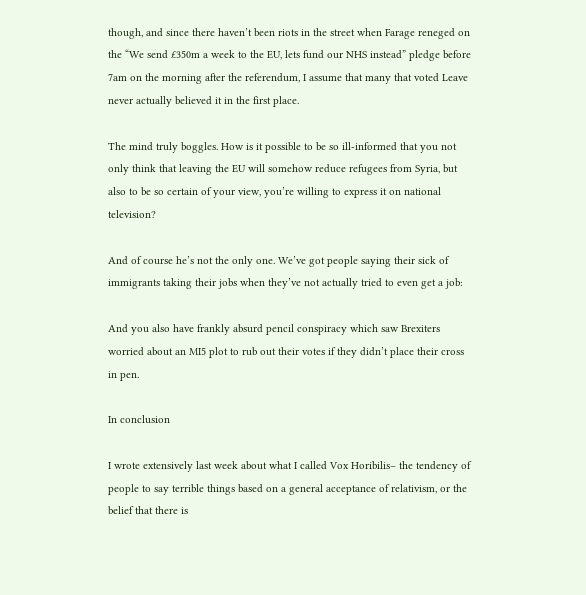though, and since there haven’t been riots in the street when Farage reneged on the “We send £350m a week to the EU, lets fund our NHS instead” pledge before 7am on the morning after the referendum, I assume that many that voted Leave never actually believed it in the first place.

The mind truly boggles. How is it possible to be so ill-informed that you not only think that leaving the EU will somehow reduce refugees from Syria, but also to be so certain of your view, you’re willing to express it on national television?

And of course he’s not the only one. We’ve got people saying their sick of immigrants taking their jobs when they’ve not actually tried to even get a job:

And you also have frankly absurd pencil conspiracy which saw Brexiters worried about an MI5 plot to rub out their votes if they didn’t place their cross in pen.

In conclusion

I wrote extensively last week about what I called Vox Horibilis– the tendency of people to say terrible things based on a general acceptance of relativism, or the belief that there is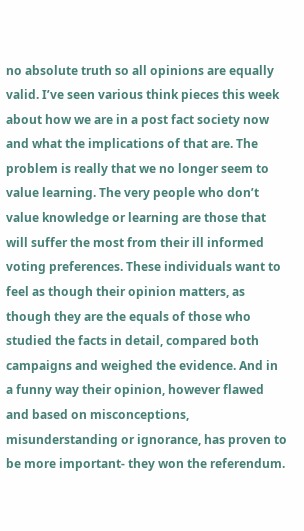no absolute truth so all opinions are equally valid. I’ve seen various think pieces this week about how we are in a post fact society now and what the implications of that are. The problem is really that we no longer seem to value learning. The very people who don’t value knowledge or learning are those that will suffer the most from their ill informed voting preferences. These individuals want to feel as though their opinion matters, as though they are the equals of those who studied the facts in detail, compared both campaigns and weighed the evidence. And in a funny way their opinion, however flawed and based on misconceptions, misunderstanding or ignorance, has proven to be more important- they won the referendum.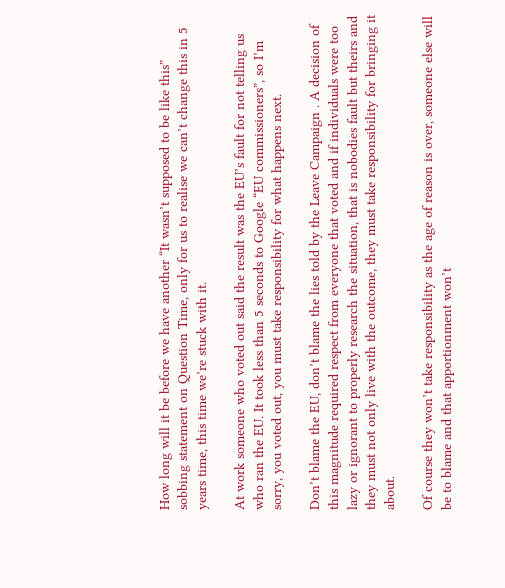How long will it be before we have another “It wasn’t supposed to be like this” sobbing statement on Question Time, only for us to realise we can’t change this in 5 years time, this time we’re stuck with it.

At work someone who voted out said the result was the EU’s fault for not telling us who ran the EU. It took less than 5 seconds to Google “EU commissioners”, so I’m sorry, you voted out, you must take responsibility for what happens next.

Don’t blame the EU, don’t blame the lies told by the Leave Campaign . A decision of this magnitude required respect from everyone that voted and if individuals were too lazy or ignorant to properly research the situation, that is nobodies fault but theirs and they must not only live with the outcome, they must take responsibility for bringing it about.

Of course they won’t take responsibility as the age of reason is over, someone else will be to blame and that apportionment won’t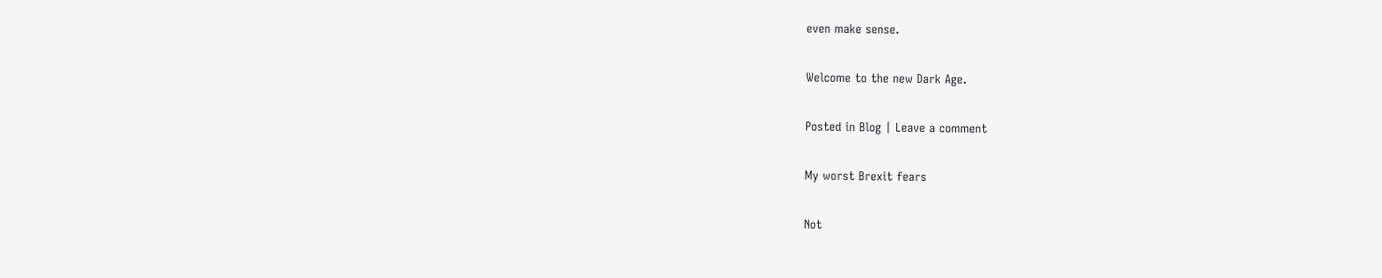even make sense.

Welcome to the new Dark Age.

Posted in Blog | Leave a comment

My worst Brexit fears

Not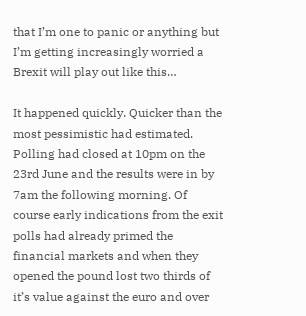that I’m one to panic or anything but I’m getting increasingly worried a Brexit will play out like this…

It happened quickly. Quicker than the most pessimistic had estimated. Polling had closed at 10pm on the 23rd June and the results were in by 7am the following morning. Of course early indications from the exit polls had already primed the financial markets and when they opened the pound lost two thirds of it’s value against the euro and over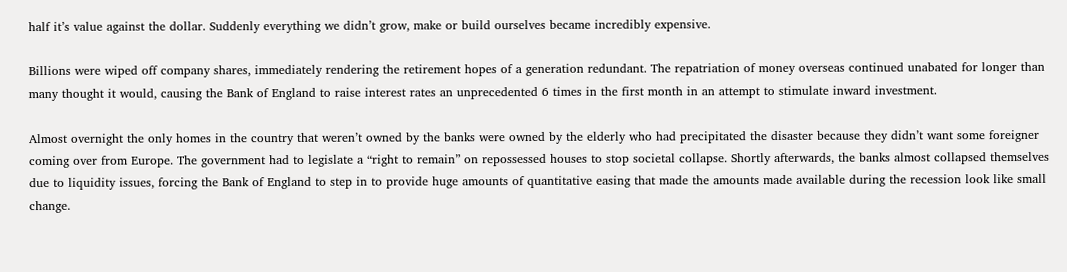half it’s value against the dollar. Suddenly everything we didn’t grow, make or build ourselves became incredibly expensive.

Billions were wiped off company shares, immediately rendering the retirement hopes of a generation redundant. The repatriation of money overseas continued unabated for longer than many thought it would, causing the Bank of England to raise interest rates an unprecedented 6 times in the first month in an attempt to stimulate inward investment.

Almost overnight the only homes in the country that weren’t owned by the banks were owned by the elderly who had precipitated the disaster because they didn’t want some foreigner coming over from Europe. The government had to legislate a “right to remain” on repossessed houses to stop societal collapse. Shortly afterwards, the banks almost collapsed themselves due to liquidity issues, forcing the Bank of England to step in to provide huge amounts of quantitative easing that made the amounts made available during the recession look like small change.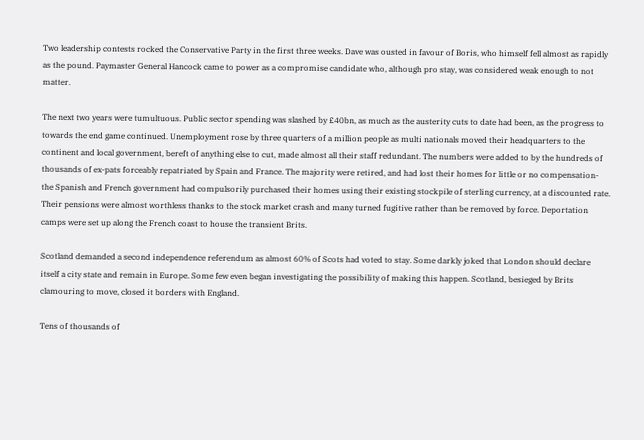Two leadership contests rocked the Conservative Party in the first three weeks. Dave was ousted in favour of Boris, who himself fell almost as rapidly as the pound. Paymaster General Hancock came to power as a compromise candidate who, although pro stay, was considered weak enough to not matter.

The next two years were tumultuous. Public sector spending was slashed by £40bn, as much as the austerity cuts to date had been, as the progress to towards the end game continued. Unemployment rose by three quarters of a million people as multi nationals moved their headquarters to the continent and local government, bereft of anything else to cut, made almost all their staff redundant. The numbers were added to by the hundreds of thousands of ex-pats forceably repatriated by Spain and France. The majority were retired, and had lost their homes for little or no compensation- the Spanish and French government had compulsorily purchased their homes using their existing stockpile of sterling currency, at a discounted rate. Their pensions were almost worthless thanks to the stock market crash and many turned fugitive rather than be removed by force. Deportation camps were set up along the French coast to house the transient Brits.

Scotland demanded a second independence referendum as almost 60% of Scots had voted to stay. Some darkly joked that London should declare itself a city state and remain in Europe. Some few even began investigating the possibility of making this happen. Scotland, besieged by Brits clamouring to move, closed it borders with England.

Tens of thousands of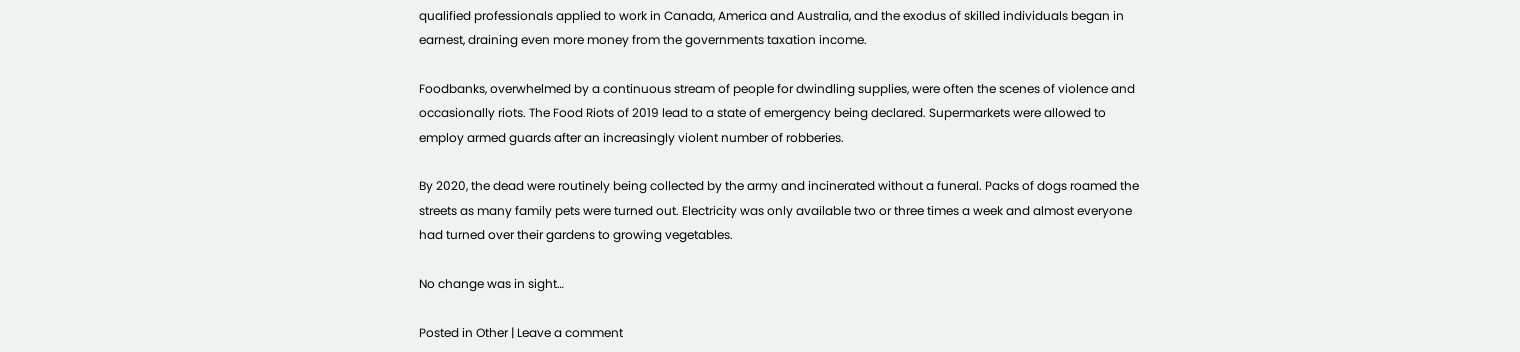qualified professionals applied to work in Canada, America and Australia, and the exodus of skilled individuals began in earnest, draining even more money from the governments taxation income.

Foodbanks, overwhelmed by a continuous stream of people for dwindling supplies, were often the scenes of violence and occasionally riots. The Food Riots of 2019 lead to a state of emergency being declared. Supermarkets were allowed to employ armed guards after an increasingly violent number of robberies.

By 2020, the dead were routinely being collected by the army and incinerated without a funeral. Packs of dogs roamed the streets as many family pets were turned out. Electricity was only available two or three times a week and almost everyone had turned over their gardens to growing vegetables.

No change was in sight…

Posted in Other | Leave a comment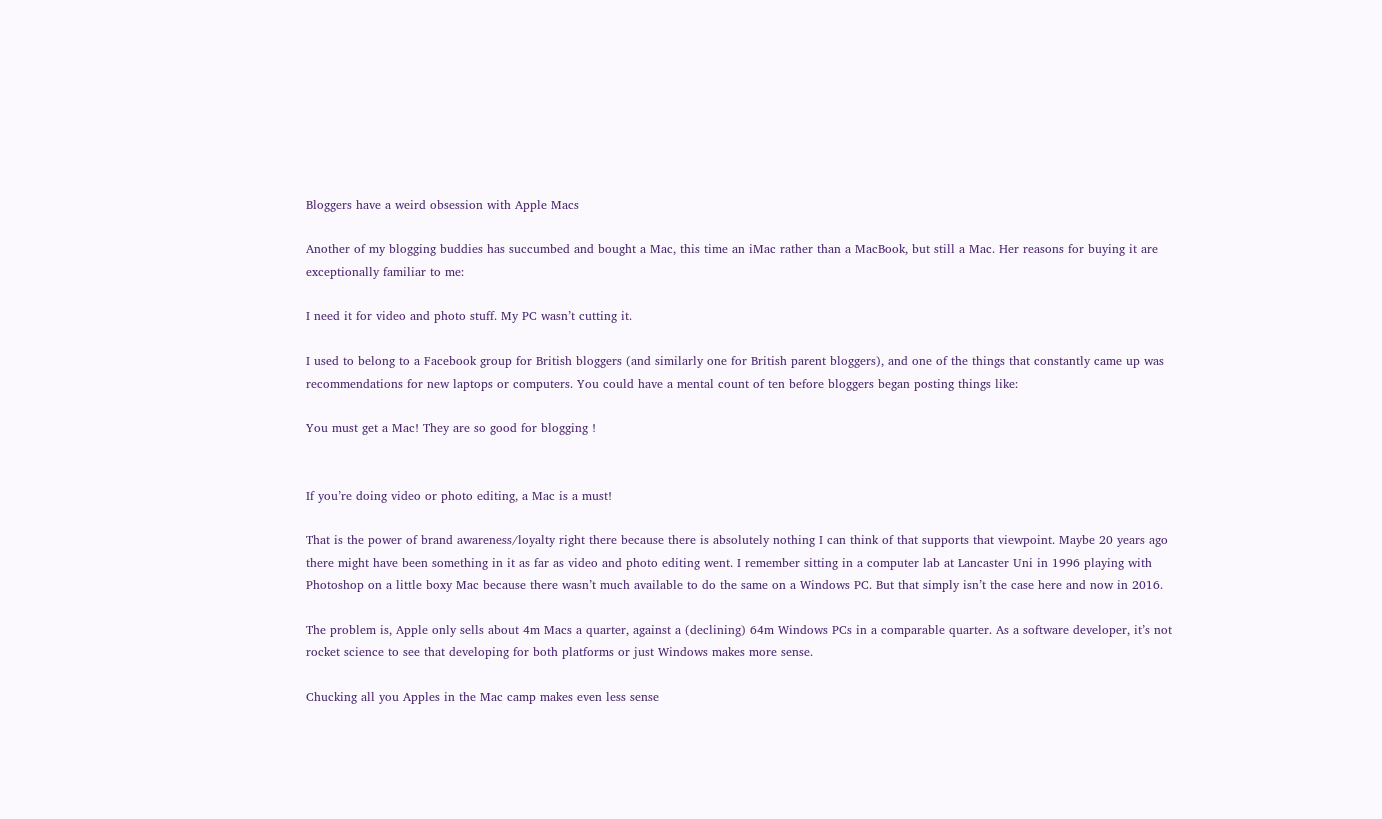Bloggers have a weird obsession with Apple Macs

Another of my blogging buddies has succumbed and bought a Mac, this time an iMac rather than a MacBook, but still a Mac. Her reasons for buying it are exceptionally familiar to me:

I need it for video and photo stuff. My PC wasn’t cutting it.

I used to belong to a Facebook group for British bloggers (and similarly one for British parent bloggers), and one of the things that constantly came up was recommendations for new laptops or computers. You could have a mental count of ten before bloggers began posting things like:

You must get a Mac! They are so good for blogging !


If you’re doing video or photo editing, a Mac is a must!

That is the power of brand awareness/loyalty right there because there is absolutely nothing I can think of that supports that viewpoint. Maybe 20 years ago there might have been something in it as far as video and photo editing went. I remember sitting in a computer lab at Lancaster Uni in 1996 playing with Photoshop on a little boxy Mac because there wasn’t much available to do the same on a Windows PC. But that simply isn’t the case here and now in 2016.

The problem is, Apple only sells about 4m Macs a quarter, against a (declining) 64m Windows PCs in a comparable quarter. As a software developer, it’s not rocket science to see that developing for both platforms or just Windows makes more sense.

Chucking all you Apples in the Mac camp makes even less sense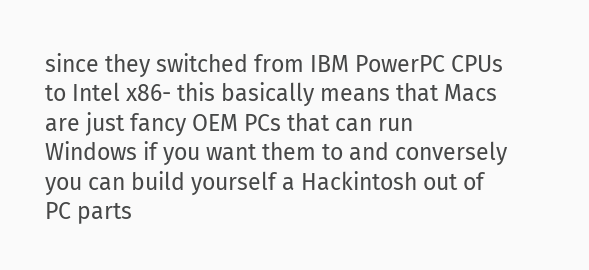since they switched from IBM PowerPC CPUs to Intel x86- this basically means that Macs are just fancy OEM PCs that can run Windows if you want them to and conversely you can build yourself a Hackintosh out of PC parts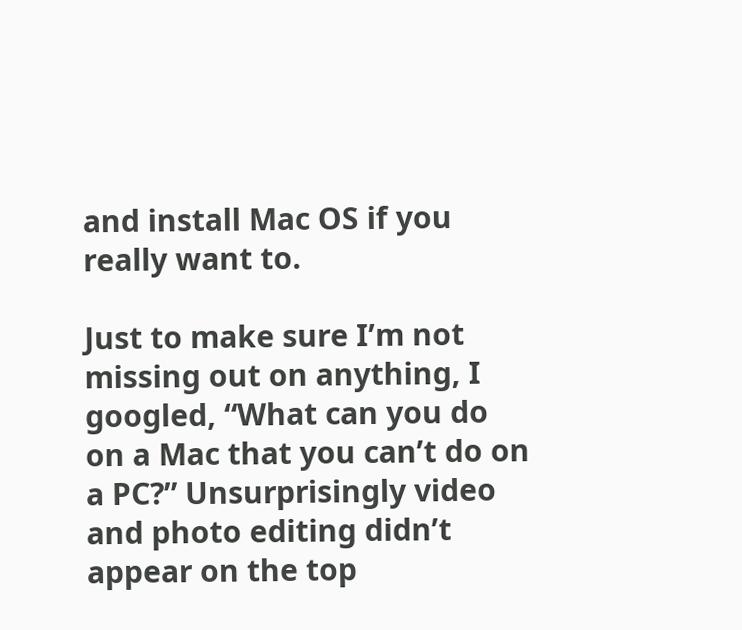and install Mac OS if you really want to.

Just to make sure I’m not missing out on anything, I googled, “What can you do on a Mac that you can’t do on a PC?” Unsurprisingly video and photo editing didn’t appear on the top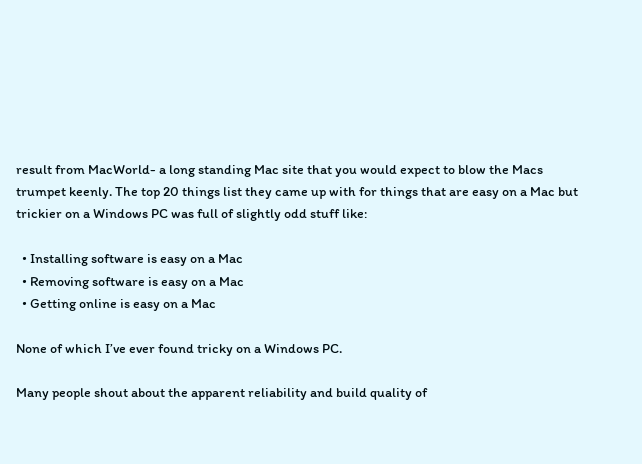result from MacWorld- a long standing Mac site that you would expect to blow the Macs trumpet keenly. The top 20 things list they came up with for things that are easy on a Mac but trickier on a Windows PC was full of slightly odd stuff like:

  • Installing software is easy on a Mac
  • Removing software is easy on a Mac
  • Getting online is easy on a Mac

None of which I’ve ever found tricky on a Windows PC.

Many people shout about the apparent reliability and build quality of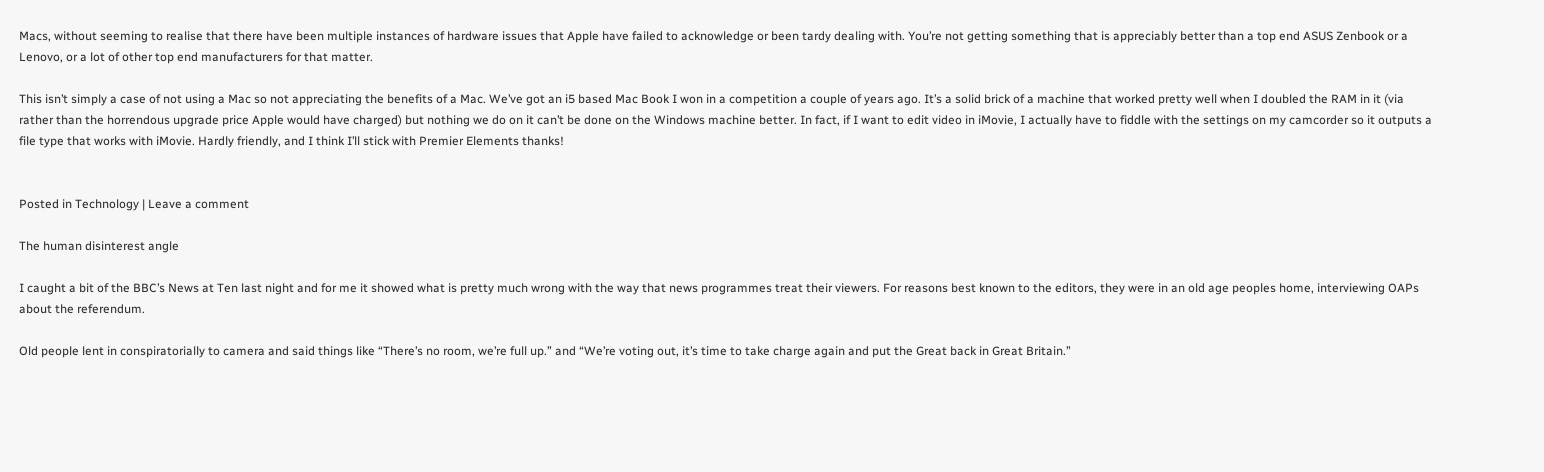Macs, without seeming to realise that there have been multiple instances of hardware issues that Apple have failed to acknowledge or been tardy dealing with. You’re not getting something that is appreciably better than a top end ASUS Zenbook or a Lenovo, or a lot of other top end manufacturers for that matter.

This isn’t simply a case of not using a Mac so not appreciating the benefits of a Mac. We’ve got an i5 based Mac Book I won in a competition a couple of years ago. It’s a solid brick of a machine that worked pretty well when I doubled the RAM in it (via rather than the horrendous upgrade price Apple would have charged) but nothing we do on it can’t be done on the Windows machine better. In fact, if I want to edit video in iMovie, I actually have to fiddle with the settings on my camcorder so it outputs a file type that works with iMovie. Hardly friendly, and I think I’ll stick with Premier Elements thanks!


Posted in Technology | Leave a comment

The human disinterest angle

I caught a bit of the BBC’s News at Ten last night and for me it showed what is pretty much wrong with the way that news programmes treat their viewers. For reasons best known to the editors, they were in an old age peoples home, interviewing OAPs about the referendum.

Old people lent in conspiratorially to camera and said things like “There’s no room, we’re full up.” and “We’re voting out, it’s time to take charge again and put the Great back in Great Britain.”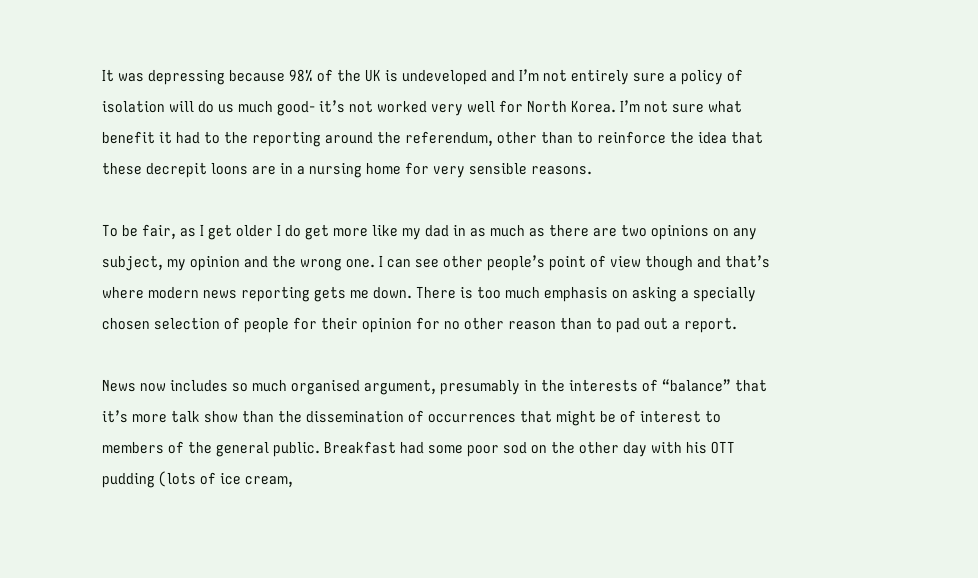It was depressing because 98% of the UK is undeveloped and I’m not entirely sure a policy of isolation will do us much good- it’s not worked very well for North Korea. I’m not sure what benefit it had to the reporting around the referendum, other than to reinforce the idea that these decrepit loons are in a nursing home for very sensible reasons.

To be fair, as I get older I do get more like my dad in as much as there are two opinions on any subject, my opinion and the wrong one. I can see other people’s point of view though and that’s where modern news reporting gets me down. There is too much emphasis on asking a specially chosen selection of people for their opinion for no other reason than to pad out a report.

News now includes so much organised argument, presumably in the interests of “balance” that it’s more talk show than the dissemination of occurrences that might be of interest to members of the general public. Breakfast had some poor sod on the other day with his OTT pudding (lots of ice cream,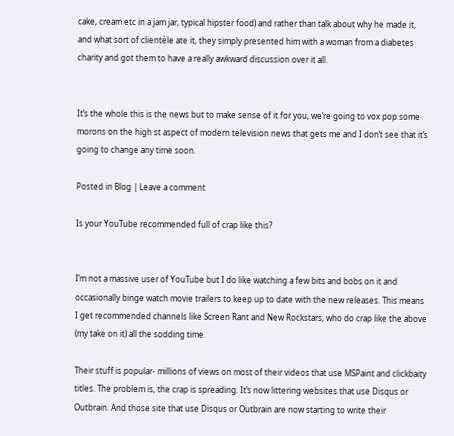cake, cream etc in a jam jar, typical hipster food) and rather than talk about why he made it, and what sort of clientèle ate it, they simply presented him with a woman from a diabetes charity and got them to have a really awkward discussion over it all.


It’s the whole this is the news but to make sense of it for you, we’re going to vox pop some morons on the high st aspect of modern television news that gets me and I don’t see that it’s going to change any time soon.

Posted in Blog | Leave a comment

Is your YouTube recommended full of crap like this?


I’m not a massive user of YouTube but I do like watching a few bits and bobs on it and occasionally binge watch movie trailers to keep up to date with the new releases. This means I get recommended channels like Screen Rant and New Rockstars, who do crap like the above (my take on it) all the sodding time.

Their stuff is popular- millions of views on most of their videos that use MSPaint and clickbaity titles. The problem is, the crap is spreading. It’s now littering websites that use Disqus or Outbrain. And those site that use Disqus or Outbrain are now starting to write their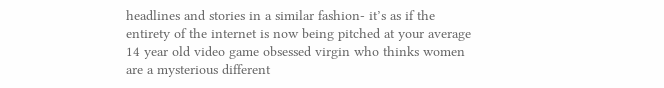headlines and stories in a similar fashion- it’s as if the entirety of the internet is now being pitched at your average 14 year old video game obsessed virgin who thinks women are a mysterious different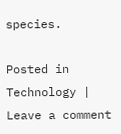species.

Posted in Technology | Leave a comment